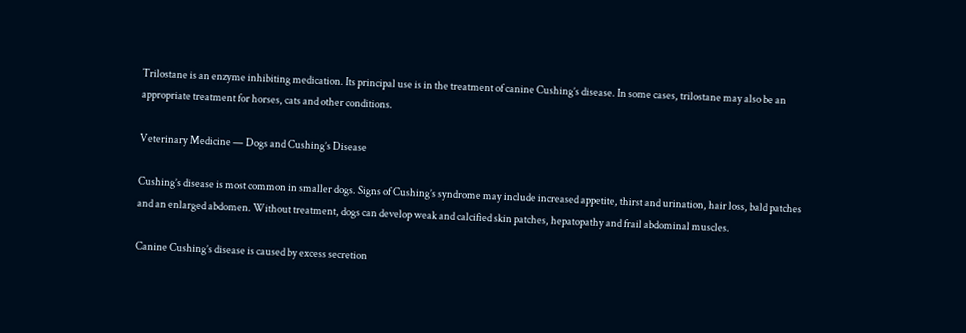Trilostane is an enzyme inhibiting medication. Its principal use is in the treatment of canine Cushing’s disease. In some cases, trilostane may also be an appropriate treatment for horses, cats and other conditions.

Veterinary Medicine — Dogs and Cushing’s Disease

Cushing’s disease is most common in smaller dogs. Signs of Cushing’s syndrome may include increased appetite, thirst and urination, hair loss, bald patches and an enlarged abdomen. Without treatment, dogs can develop weak and calcified skin patches, hepatopathy and frail abdominal muscles.

Canine Cushing’s disease is caused by excess secretion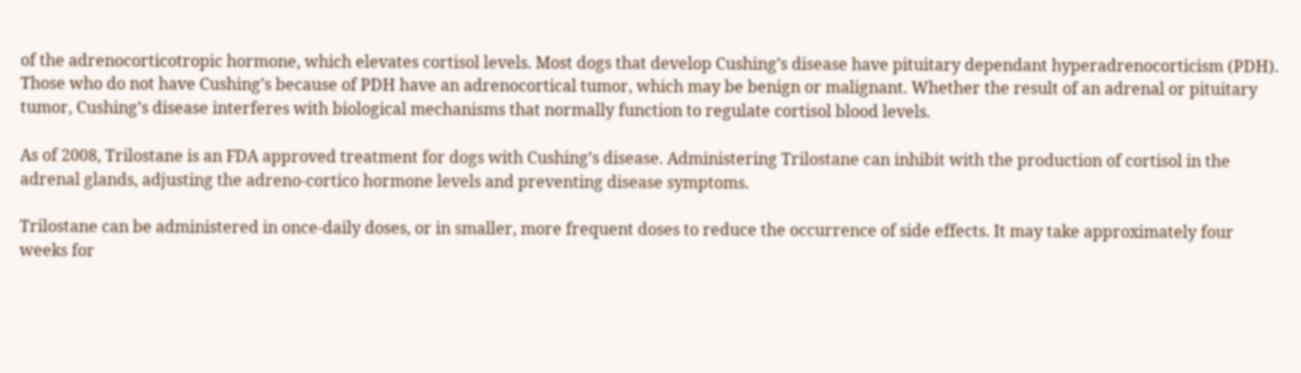of the adrenocorticotropic hormone, which elevates cortisol levels. Most dogs that develop Cushing’s disease have pituitary dependant hyperadrenocorticism (PDH). Those who do not have Cushing’s because of PDH have an adrenocortical tumor, which may be benign or malignant. Whether the result of an adrenal or pituitary tumor, Cushing’s disease interferes with biological mechanisms that normally function to regulate cortisol blood levels.

As of 2008, Trilostane is an FDA approved treatment for dogs with Cushing’s disease. Administering Trilostane can inhibit with the production of cortisol in the adrenal glands, adjusting the adreno-cortico hormone levels and preventing disease symptoms.

Trilostane can be administered in once-daily doses, or in smaller, more frequent doses to reduce the occurrence of side effects. It may take approximately four weeks for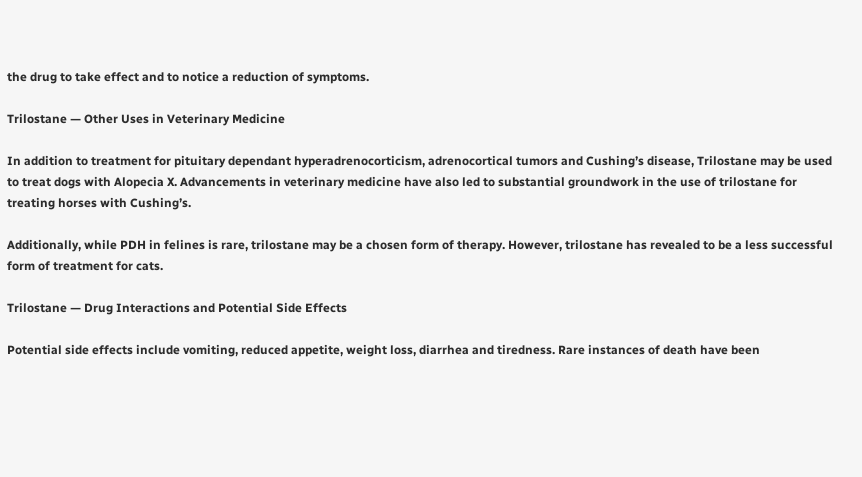the drug to take effect and to notice a reduction of symptoms.

Trilostane — Other Uses in Veterinary Medicine

In addition to treatment for pituitary dependant hyperadrenocorticism, adrenocortical tumors and Cushing’s disease, Trilostane may be used to treat dogs with Alopecia X. Advancements in veterinary medicine have also led to substantial groundwork in the use of trilostane for treating horses with Cushing’s.

Additionally, while PDH in felines is rare, trilostane may be a chosen form of therapy. However, trilostane has revealed to be a less successful form of treatment for cats.

Trilostane — Drug Interactions and Potential Side Effects

Potential side effects include vomiting, reduced appetite, weight loss, diarrhea and tiredness. Rare instances of death have been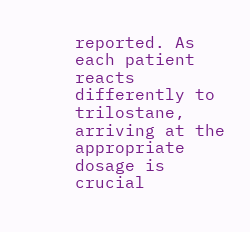reported. As each patient reacts differently to trilostane, arriving at the appropriate dosage is crucial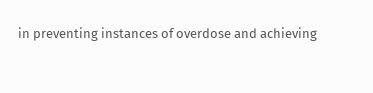in preventing instances of overdose and achieving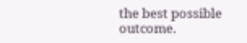the best possible outcome.